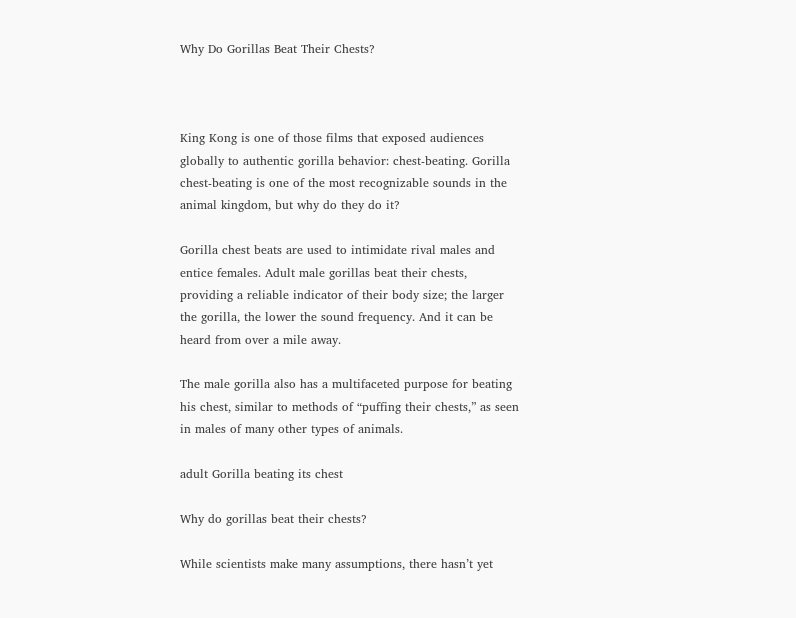Why Do Gorillas Beat Their Chests?



King Kong is one of those films that exposed audiences globally to authentic gorilla behavior: chest-beating. Gorilla chest-beating is one of the most recognizable sounds in the animal kingdom, but why do they do it?

Gorilla chest beats are used to intimidate rival males and entice females. Adult male gorillas beat their chests, providing a reliable indicator of their body size; the larger the gorilla, the lower the sound frequency. And it can be heard from over a mile away.

The male gorilla also has a multifaceted purpose for beating his chest, similar to methods of “puffing their chests,” as seen in males of many other types of animals.

adult Gorilla beating its chest

Why do gorillas beat their chests?

While scientists make many assumptions, there hasn’t yet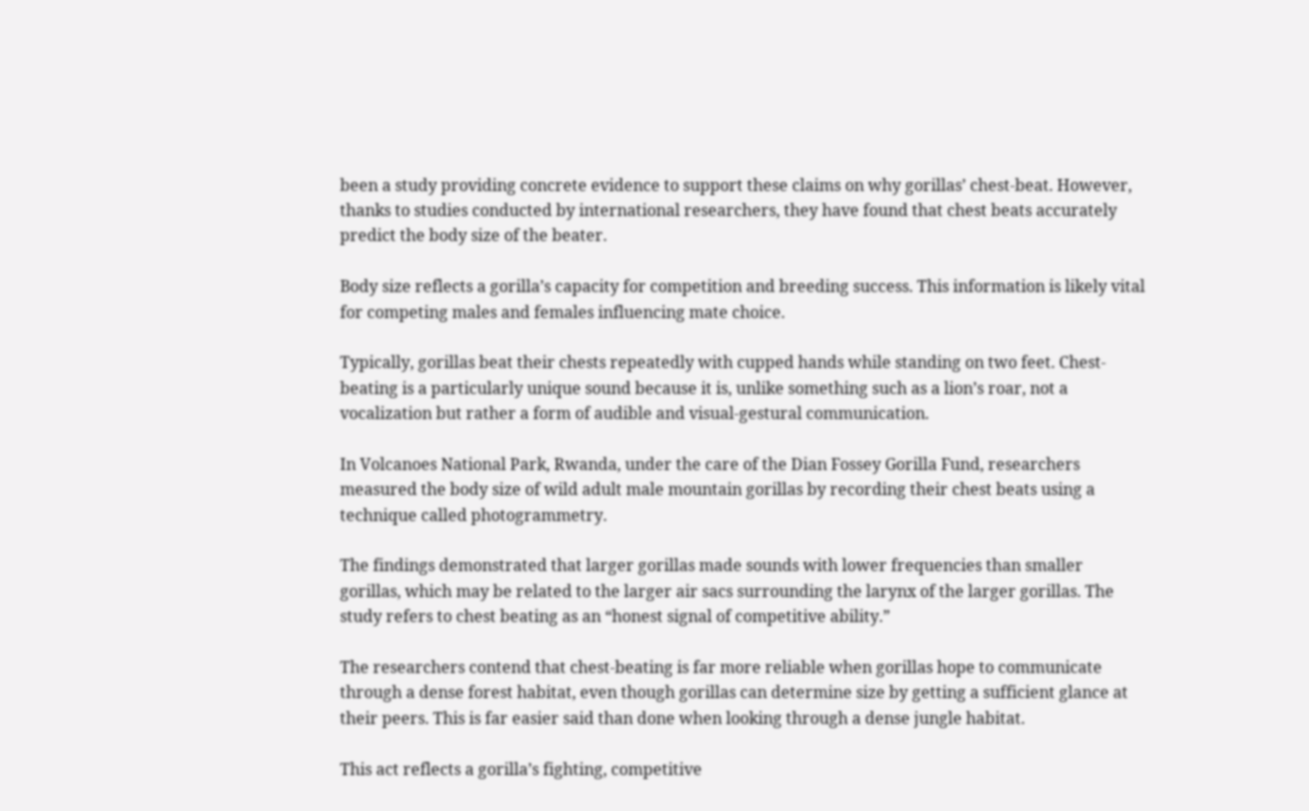been a study providing concrete evidence to support these claims on why gorillas’ chest-beat. However, thanks to studies conducted by international researchers, they have found that chest beats accurately predict the body size of the beater.

Body size reflects a gorilla’s capacity for competition and breeding success. This information is likely vital for competing males and females influencing mate choice.

Typically, gorillas beat their chests repeatedly with cupped hands while standing on two feet. Chest-beating is a particularly unique sound because it is, unlike something such as a lion’s roar, not a vocalization but rather a form of audible and visual-gestural communication.

In Volcanoes National Park, Rwanda, under the care of the Dian Fossey Gorilla Fund, researchers measured the body size of wild adult male mountain gorillas by recording their chest beats using a technique called photogrammetry.

The findings demonstrated that larger gorillas made sounds with lower frequencies than smaller gorillas, which may be related to the larger air sacs surrounding the larynx of the larger gorillas. The study refers to chest beating as an “honest signal of competitive ability.”

The researchers contend that chest-beating is far more reliable when gorillas hope to communicate through a dense forest habitat, even though gorillas can determine size by getting a sufficient glance at their peers. This is far easier said than done when looking through a dense jungle habitat.

This act reflects a gorilla’s fighting, competitive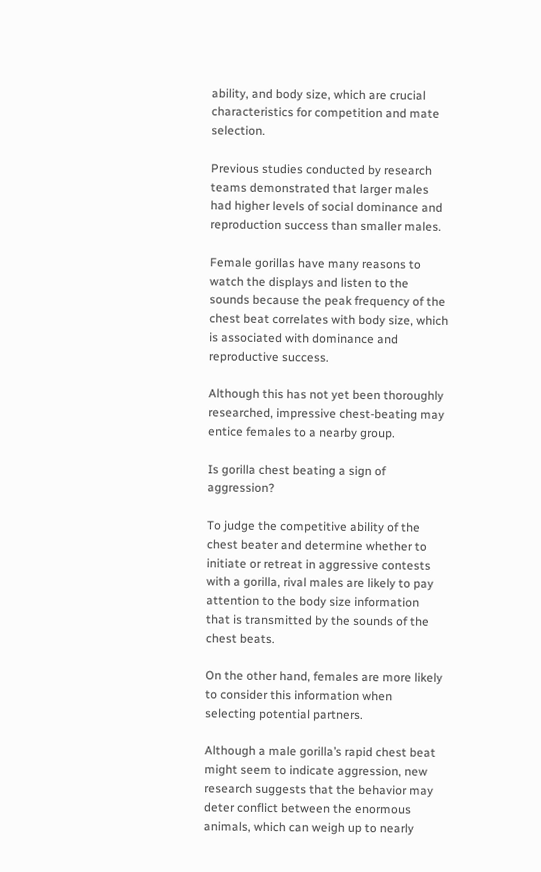ability, and body size, which are crucial characteristics for competition and mate selection.

Previous studies conducted by research teams demonstrated that larger males had higher levels of social dominance and reproduction success than smaller males.

Female gorillas have many reasons to watch the displays and listen to the sounds because the peak frequency of the chest beat correlates with body size, which is associated with dominance and reproductive success.

Although this has not yet been thoroughly researched, impressive chest-beating may entice females to a nearby group.

Is gorilla chest beating a sign of aggression?

To judge the competitive ability of the chest beater and determine whether to initiate or retreat in aggressive contests with a gorilla, rival males are likely to pay attention to the body size information that is transmitted by the sounds of the chest beats.

On the other hand, females are more likely to consider this information when selecting potential partners.

Although a male gorilla’s rapid chest beat might seem to indicate aggression, new research suggests that the behavior may deter conflict between the enormous animals, which can weigh up to nearly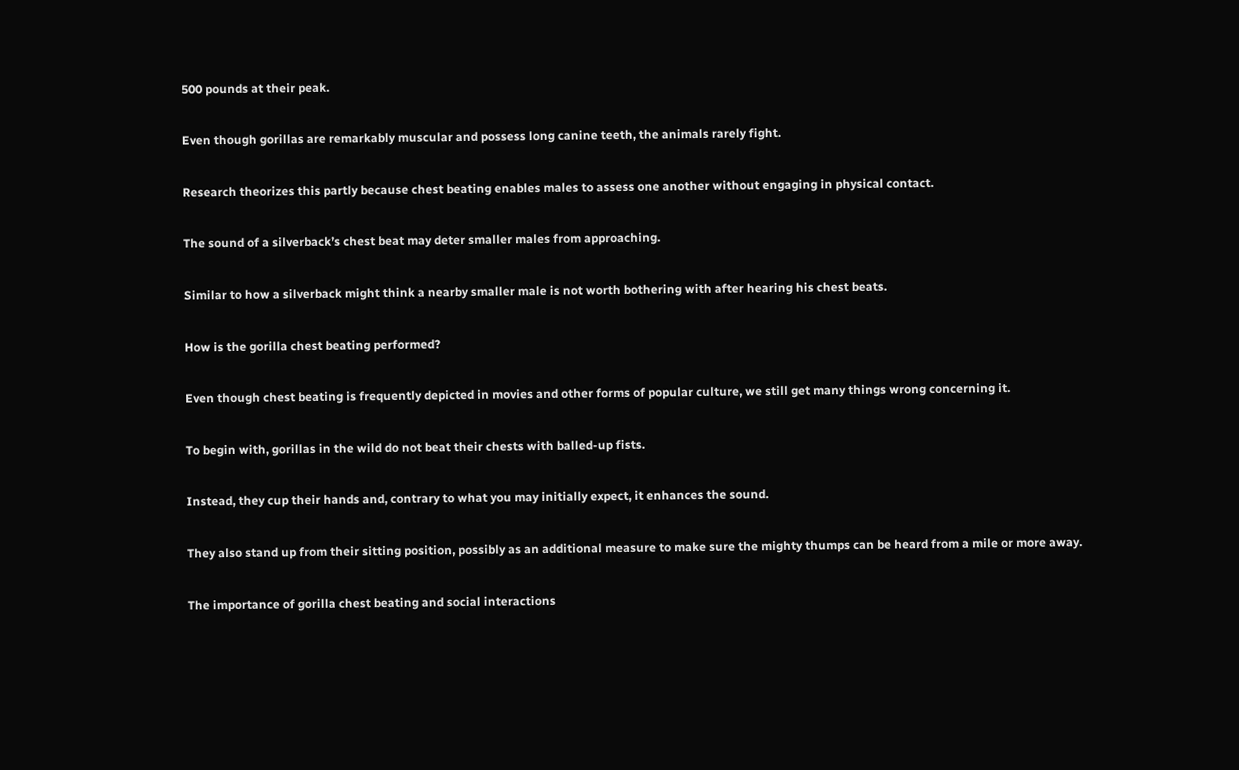500 pounds at their peak.

Even though gorillas are remarkably muscular and possess long canine teeth, the animals rarely fight.

Research theorizes this partly because chest beating enables males to assess one another without engaging in physical contact.

The sound of a silverback’s chest beat may deter smaller males from approaching.

Similar to how a silverback might think a nearby smaller male is not worth bothering with after hearing his chest beats.

How is the gorilla chest beating performed?

Even though chest beating is frequently depicted in movies and other forms of popular culture, we still get many things wrong concerning it.

To begin with, gorillas in the wild do not beat their chests with balled-up fists.

Instead, they cup their hands and, contrary to what you may initially expect, it enhances the sound.

They also stand up from their sitting position, possibly as an additional measure to make sure the mighty thumps can be heard from a mile or more away.

The importance of gorilla chest beating and social interactions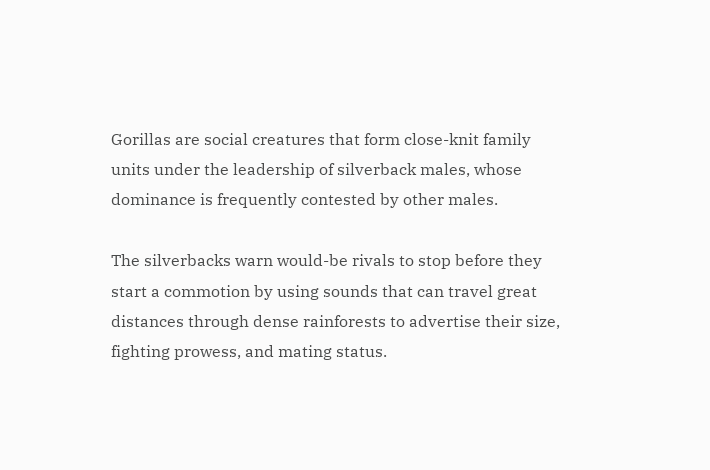Gorillas are social creatures that form close-knit family units under the leadership of silverback males, whose dominance is frequently contested by other males.

The silverbacks warn would-be rivals to stop before they start a commotion by using sounds that can travel great distances through dense rainforests to advertise their size, fighting prowess, and mating status.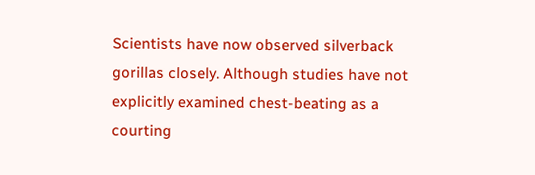Scientists have now observed silverback gorillas closely. Although studies have not explicitly examined chest-beating as a courting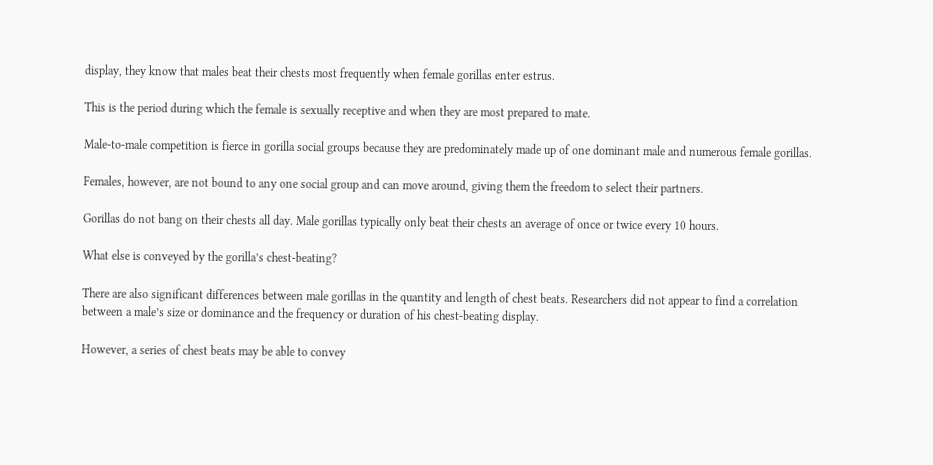display, they know that males beat their chests most frequently when female gorillas enter estrus.

This is the period during which the female is sexually receptive and when they are most prepared to mate.

Male-to-male competition is fierce in gorilla social groups because they are predominately made up of one dominant male and numerous female gorillas.

Females, however, are not bound to any one social group and can move around, giving them the freedom to select their partners.

Gorillas do not bang on their chests all day. Male gorillas typically only beat their chests an average of once or twice every 10 hours.

What else is conveyed by the gorilla’s chest-beating?

There are also significant differences between male gorillas in the quantity and length of chest beats. Researchers did not appear to find a correlation between a male’s size or dominance and the frequency or duration of his chest-beating display.

However, a series of chest beats may be able to convey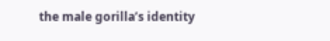the male gorilla’s identity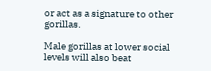or act as a signature to other gorillas.

Male gorillas at lower social levels will also beat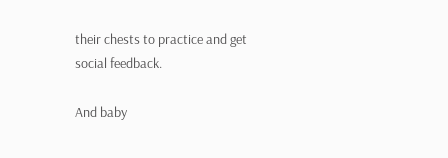their chests to practice and get social feedback.

And baby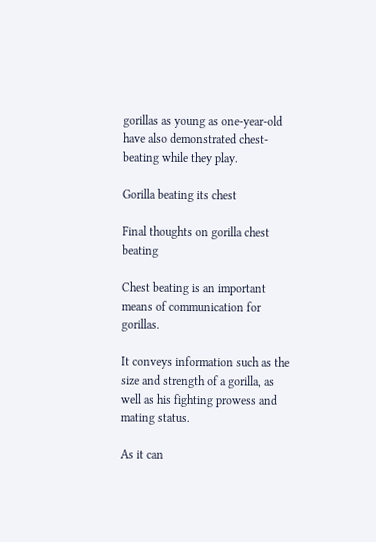gorillas as young as one-year-old have also demonstrated chest-beating while they play.

Gorilla beating its chest

Final thoughts on gorilla chest beating

Chest beating is an important means of communication for gorillas.

It conveys information such as the size and strength of a gorilla, as well as his fighting prowess and mating status.

As it can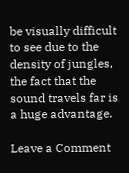be visually difficult to see due to the density of jungles, the fact that the sound travels far is a huge advantage.

Leave a Comment